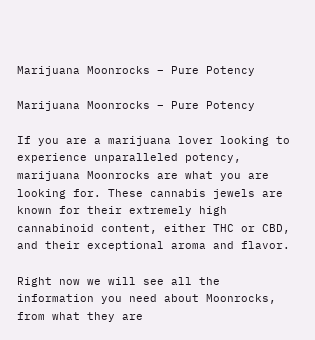Marijuana Moonrocks – Pure Potency

Marijuana Moonrocks – Pure Potency

If you are a marijuana lover looking to experience unparalleled potency, marijuana Moonrocks are what you are looking for. These cannabis jewels are known for their extremely high cannabinoid content, either THC or CBD, and their exceptional aroma and flavor.

Right now we will see all the information you need about Moonrocks, from what they are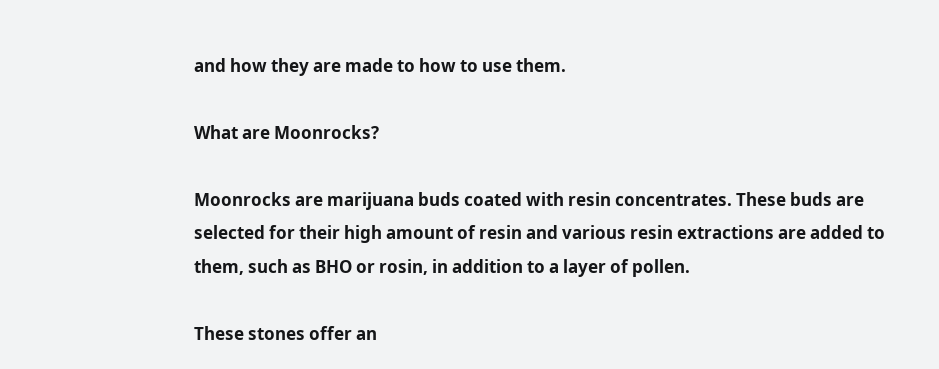and how they are made to how to use them.

What are Moonrocks?

Moonrocks are marijuana buds coated with resin concentrates. These buds are selected for their high amount of resin and various resin extractions are added to them, such as BHO or rosin, in addition to a layer of pollen.

These stones offer an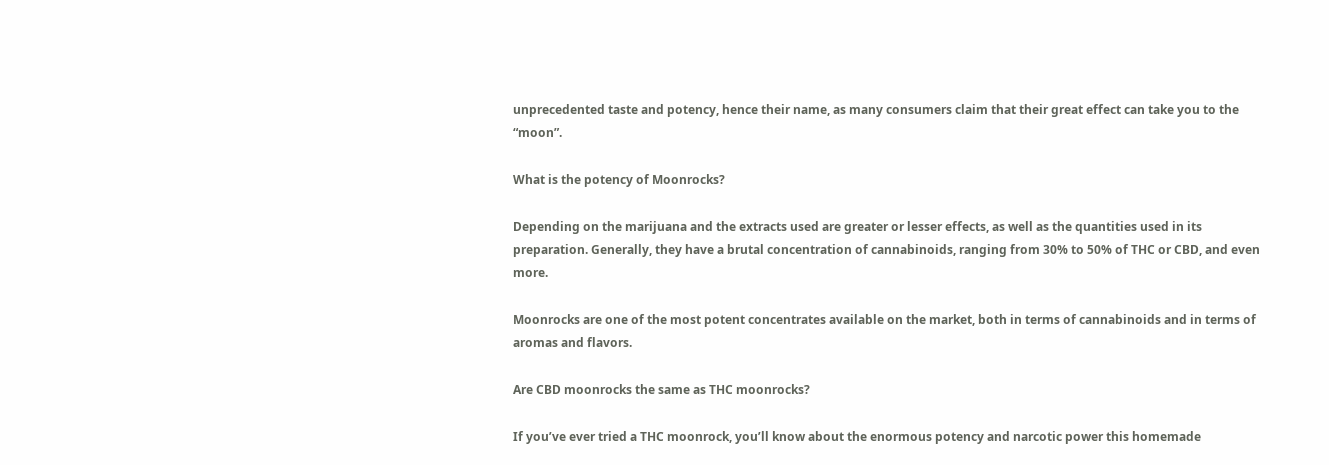unprecedented taste and potency, hence their name, as many consumers claim that their great effect can take you to the “moon”.

What is the potency of Moonrocks?

Depending on the marijuana and the extracts used are greater or lesser effects, as well as the quantities used in its preparation. Generally, they have a brutal concentration of cannabinoids, ranging from 30% to 50% of THC or CBD, and even more.

Moonrocks are one of the most potent concentrates available on the market, both in terms of cannabinoids and in terms of aromas and flavors.

Are CBD moonrocks the same as THC moonrocks?

If you’ve ever tried a THC moonrock, you’ll know about the enormous potency and narcotic power this homemade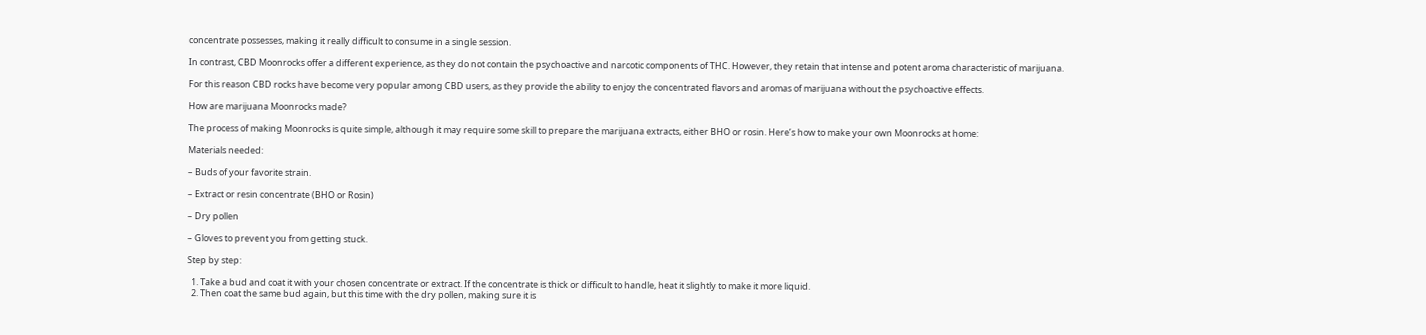concentrate possesses, making it really difficult to consume in a single session.

In contrast, CBD Moonrocks offer a different experience, as they do not contain the psychoactive and narcotic components of THC. However, they retain that intense and potent aroma characteristic of marijuana.

For this reason CBD rocks have become very popular among CBD users, as they provide the ability to enjoy the concentrated flavors and aromas of marijuana without the psychoactive effects.

How are marijuana Moonrocks made?

The process of making Moonrocks is quite simple, although it may require some skill to prepare the marijuana extracts, either BHO or rosin. Here’s how to make your own Moonrocks at home:

Materials needed:

– Buds of your favorite strain.

– Extract or resin concentrate (BHO or Rosin)

– Dry pollen

– Gloves to prevent you from getting stuck.

Step by step:

  1. Take a bud and coat it with your chosen concentrate or extract. If the concentrate is thick or difficult to handle, heat it slightly to make it more liquid.
  2. Then coat the same bud again, but this time with the dry pollen, making sure it is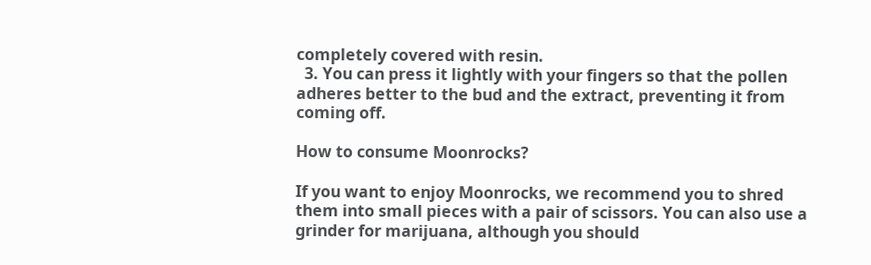completely covered with resin.
  3. You can press it lightly with your fingers so that the pollen adheres better to the bud and the extract, preventing it from coming off.

How to consume Moonrocks?

If you want to enjoy Moonrocks, we recommend you to shred them into small pieces with a pair of scissors. You can also use a grinder for marijuana, although you should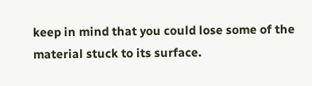keep in mind that you could lose some of the material stuck to its surface.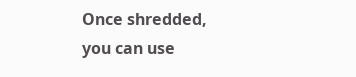Once shredded, you can use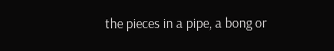the pieces in a pipe, a bong or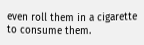even roll them in a cigarette to consume them.